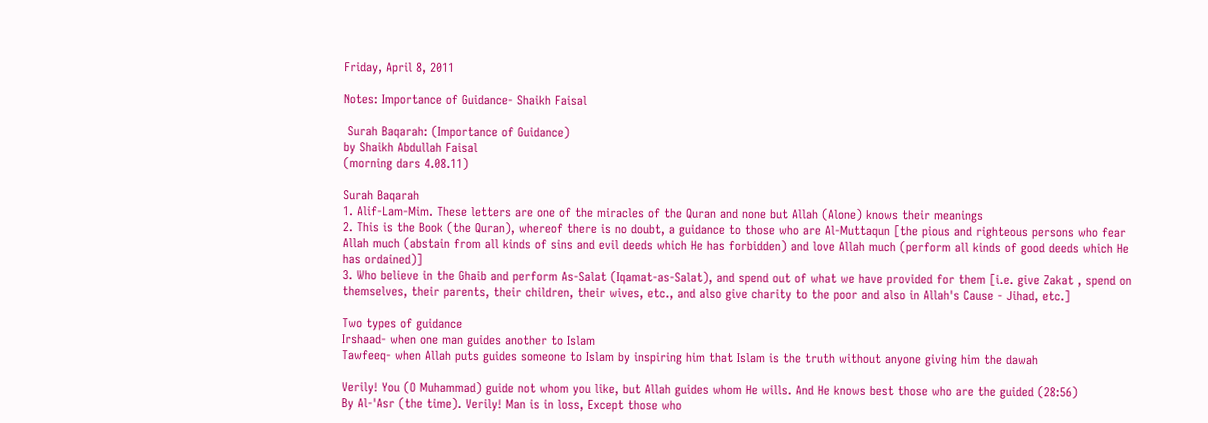Friday, April 8, 2011

Notes: Importance of Guidance- Shaikh Faisal

 Surah Baqarah: (Importance of Guidance)
by Shaikh Abdullah Faisal
(morning dars 4.08.11)

Surah Baqarah
1. Alif-Lam-Mim. These letters are one of the miracles of the Quran and none but Allah (Alone) knows their meanings
2. This is the Book (the Quran), whereof there is no doubt, a guidance to those who are Al-Muttaqun [the pious and righteous persons who fear Allah much (abstain from all kinds of sins and evil deeds which He has forbidden) and love Allah much (perform all kinds of good deeds which He has ordained)]
3. Who believe in the Ghaib and perform As-Salat (Iqamat-as-Salat), and spend out of what we have provided for them [i.e. give Zakat , spend on themselves, their parents, their children, their wives, etc., and also give charity to the poor and also in Allah's Cause - Jihad, etc.]

Two types of guidance
Irshaad- when one man guides another to Islam
Tawfeeq- when Allah puts guides someone to Islam by inspiring him that Islam is the truth without anyone giving him the dawah

Verily! You (O Muhammad) guide not whom you like, but Allah guides whom He wills. And He knows best those who are the guided (28:56)
By Al-'Asr (the time). Verily! Man is in loss, Except those who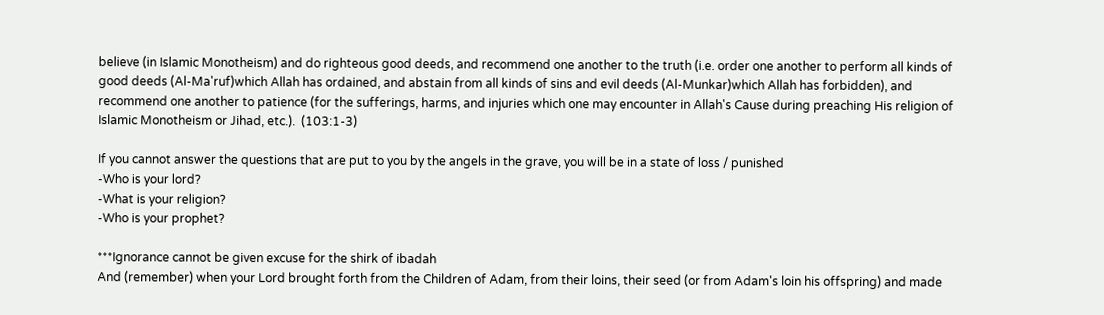believe (in Islamic Monotheism) and do righteous good deeds, and recommend one another to the truth (i.e. order one another to perform all kinds of good deeds (Al-Ma'ruf)which Allah has ordained, and abstain from all kinds of sins and evil deeds (Al-Munkar)which Allah has forbidden), and recommend one another to patience (for the sufferings, harms, and injuries which one may encounter in Allah's Cause during preaching His religion of Islamic Monotheism or Jihad, etc.).  (103:1-3)

If you cannot answer the questions that are put to you by the angels in the grave, you will be in a state of loss / punished
-Who is your lord?
-What is your religion?
-Who is your prophet?

***Ignorance cannot be given excuse for the shirk of ibadah
And (remember) when your Lord brought forth from the Children of Adam, from their loins, their seed (or from Adam's loin his offspring) and made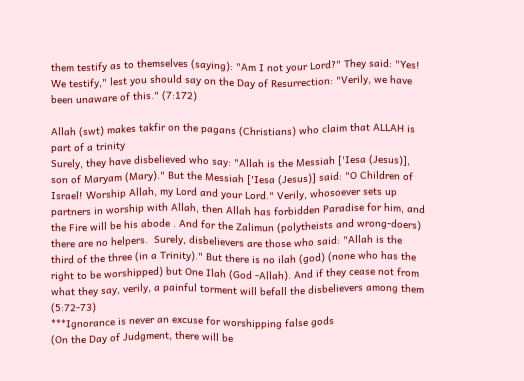them testify as to themselves (saying): "Am I not your Lord?" They said: "Yes! We testify," lest you should say on the Day of Resurrection: "Verily, we have been unaware of this." (7:172)

Allah (swt) makes takfir on the pagans (Christians) who claim that ALLAH is part of a trinity
Surely, they have disbelieved who say: "Allah is the Messiah ['Iesa (Jesus)], son of Maryam (Mary)." But the Messiah ['Iesa (Jesus)] said: "O Children of Israel! Worship Allah, my Lord and your Lord." Verily, whosoever sets up partners in worship with Allah, then Allah has forbidden Paradise for him, and the Fire will be his abode . And for the Zalimun (polytheists and wrong-doers) there are no helpers.  Surely, disbelievers are those who said: "Allah is the third of the three (in a Trinity)." But there is no ilah (god) (none who has the right to be worshipped) but One Ilah (God -Allah). And if they cease not from what they say, verily, a painful torment will befall the disbelievers among them (5:72-73)
***Ignorance is never an excuse for worshipping false gods
(On the Day of Judgment, there will be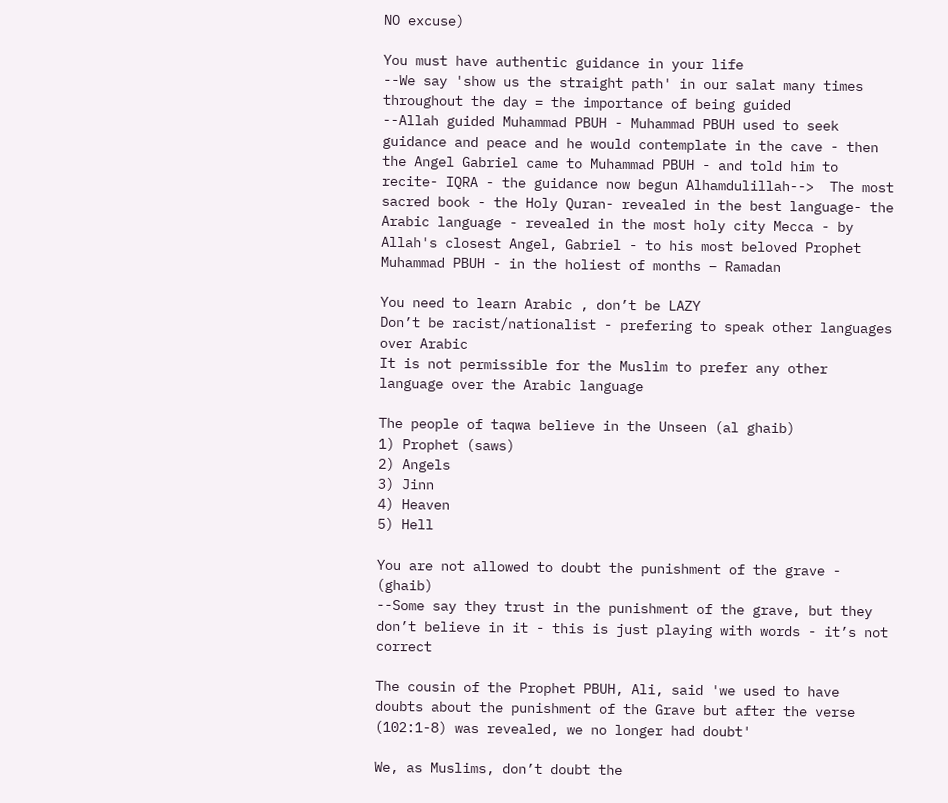NO excuse)

You must have authentic guidance in your life
--We say 'show us the straight path' in our salat many times throughout the day = the importance of being guided
--Allah guided Muhammad PBUH - Muhammad PBUH used to seek guidance and peace and he would contemplate in the cave - then the Angel Gabriel came to Muhammad PBUH - and told him to recite- IQRA - the guidance now begun Alhamdulillah-->  The most sacred book - the Holy Quran- revealed in the best language- the Arabic language - revealed in the most holy city Mecca - by Allah's closest Angel, Gabriel - to his most beloved Prophet Muhammad PBUH - in the holiest of months – Ramadan

You need to learn Arabic , don’t be LAZY
Don’t be racist/nationalist - prefering to speak other languages over Arabic
It is not permissible for the Muslim to prefer any other language over the Arabic language

The people of taqwa believe in the Unseen (al ghaib)
1) Prophet (saws)
2) Angels
3) Jinn
4) Heaven
5) Hell

You are not allowed to doubt the punishment of the grave - (ghaib)
--Some say they trust in the punishment of the grave, but they don’t believe in it - this is just playing with words - it’s not correct

The cousin of the Prophet PBUH, Ali, said 'we used to have doubts about the punishment of the Grave but after the verse (102:1-8) was revealed, we no longer had doubt'

We, as Muslims, don’t doubt the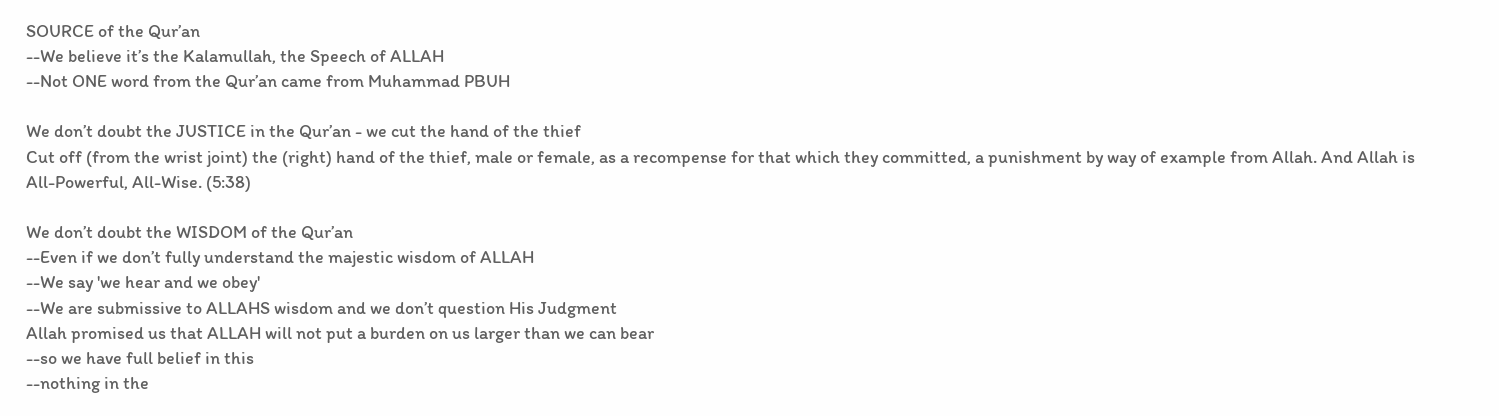SOURCE of the Qur’an
--We believe it’s the Kalamullah, the Speech of ALLAH
--Not ONE word from the Qur’an came from Muhammad PBUH

We don’t doubt the JUSTICE in the Qur’an - we cut the hand of the thief
Cut off (from the wrist joint) the (right) hand of the thief, male or female, as a recompense for that which they committed, a punishment by way of example from Allah. And Allah is All-Powerful, All-Wise. (5:38)

We don’t doubt the WISDOM of the Qur’an
--Even if we don’t fully understand the majestic wisdom of ALLAH
--We say 'we hear and we obey'
--We are submissive to ALLAHS wisdom and we don’t question His Judgment
Allah promised us that ALLAH will not put a burden on us larger than we can bear
--so we have full belief in this
--nothing in the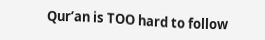Qur’an is TOO hard to follow